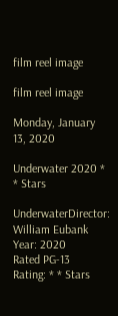film reel image

film reel image

Monday, January 13, 2020

Underwater 2020 * * Stars

UnderwaterDirector: William Eubank
Year: 2020
Rated PG-13
Rating: * * Stars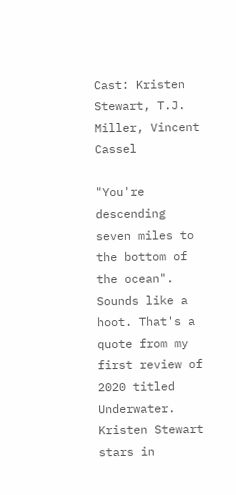Cast: Kristen Stewart, T.J. Miller, Vincent Cassel

"You're descending seven miles to the bottom of the ocean". Sounds like a hoot. That's a quote from my first review of 2020 titled Underwater. Kristen Stewart stars in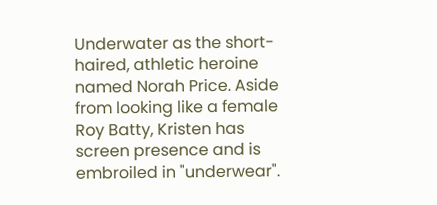Underwater as the short-haired, athletic heroine named Norah Price. Aside from looking like a female Roy Batty, Kristen has screen presence and is embroiled in "underwear".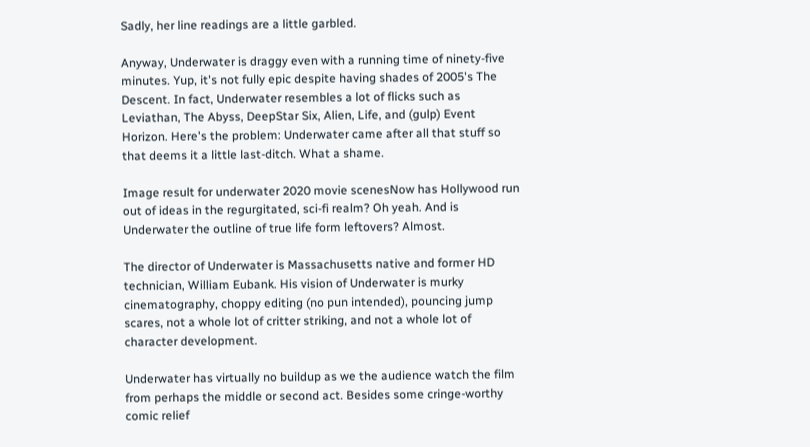Sadly, her line readings are a little garbled.

Anyway, Underwater is draggy even with a running time of ninety-five minutes. Yup, it's not fully epic despite having shades of 2005's The Descent. In fact, Underwater resembles a lot of flicks such as Leviathan, The Abyss, DeepStar Six, Alien, Life, and (gulp) Event Horizon. Here's the problem: Underwater came after all that stuff so that deems it a little last-ditch. What a shame.

Image result for underwater 2020 movie scenesNow has Hollywood run out of ideas in the regurgitated, sci-fi realm? Oh yeah. And is Underwater the outline of true life form leftovers? Almost.

The director of Underwater is Massachusetts native and former HD technician, William Eubank. His vision of Underwater is murky cinematography, choppy editing (no pun intended), pouncing jump scares, not a whole lot of critter striking, and not a whole lot of character development.

Underwater has virtually no buildup as we the audience watch the film from perhaps the middle or second act. Besides some cringe-worthy comic relief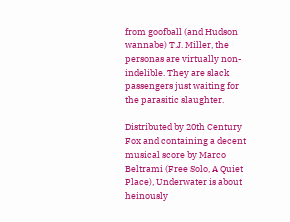from goofball (and Hudson wannabe) T.J. Miller, the personas are virtually non-indelible. They are slack passengers just waiting for the parasitic slaughter.

Distributed by 20th Century Fox and containing a decent musical score by Marco Beltrami (Free Solo, A Quiet Place), Underwater is about heinously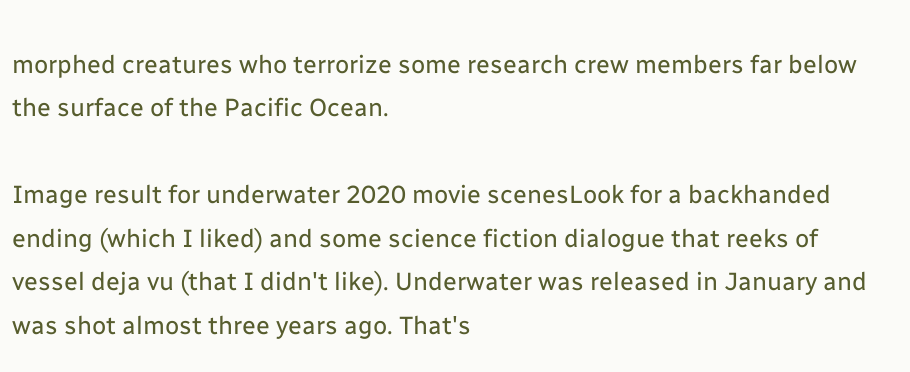morphed creatures who terrorize some research crew members far below the surface of the Pacific Ocean.

Image result for underwater 2020 movie scenesLook for a backhanded ending (which I liked) and some science fiction dialogue that reeks of vessel deja vu (that I didn't like). Underwater was released in January and was shot almost three years ago. That's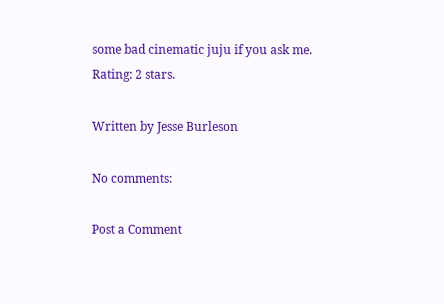some bad cinematic juju if you ask me. Rating: 2 stars.

Written by Jesse Burleson

No comments:

Post a Comment